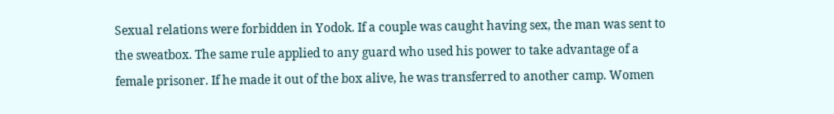Sexual relations were forbidden in Yodok. If a couple was caught having sex, the man was sent to the sweatbox. The same rule applied to any guard who used his power to take advantage of a female prisoner. If he made it out of the box alive, he was transferred to another camp. Women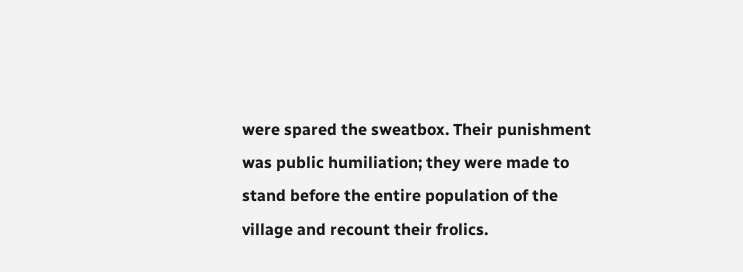were spared the sweatbox. Their punishment was public humiliation; they were made to stand before the entire population of the village and recount their frolics.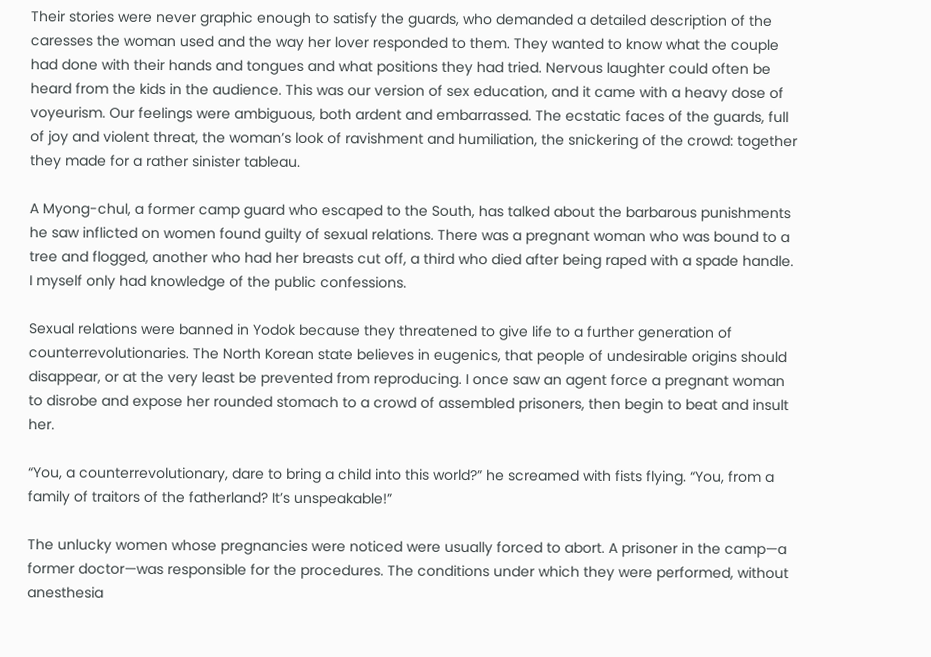Their stories were never graphic enough to satisfy the guards, who demanded a detailed description of the caresses the woman used and the way her lover responded to them. They wanted to know what the couple had done with their hands and tongues and what positions they had tried. Nervous laughter could often be heard from the kids in the audience. This was our version of sex education, and it came with a heavy dose of voyeurism. Our feelings were ambiguous, both ardent and embarrassed. The ecstatic faces of the guards, full of joy and violent threat, the woman’s look of ravishment and humiliation, the snickering of the crowd: together they made for a rather sinister tableau.

A Myong-chul, a former camp guard who escaped to the South, has talked about the barbarous punishments he saw inflicted on women found guilty of sexual relations. There was a pregnant woman who was bound to a tree and flogged, another who had her breasts cut off, a third who died after being raped with a spade handle. I myself only had knowledge of the public confessions.

Sexual relations were banned in Yodok because they threatened to give life to a further generation of counterrevolutionaries. The North Korean state believes in eugenics, that people of undesirable origins should disappear, or at the very least be prevented from reproducing. I once saw an agent force a pregnant woman to disrobe and expose her rounded stomach to a crowd of assembled prisoners, then begin to beat and insult her.

“You, a counterrevolutionary, dare to bring a child into this world?” he screamed with fists flying. “You, from a family of traitors of the fatherland? It’s unspeakable!”

The unlucky women whose pregnancies were noticed were usually forced to abort. A prisoner in the camp—a former doctor—was responsible for the procedures. The conditions under which they were performed, without anesthesia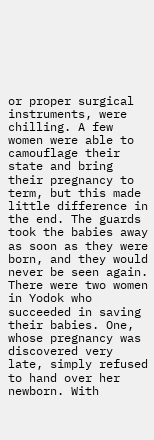or proper surgical instruments, were chilling. A few women were able to camouflage their state and bring their pregnancy to term, but this made little difference in the end. The guards took the babies away as soon as they were born, and they would never be seen again. There were two women in Yodok who succeeded in saving their babies. One, whose pregnancy was discovered very late, simply refused to hand over her newborn. With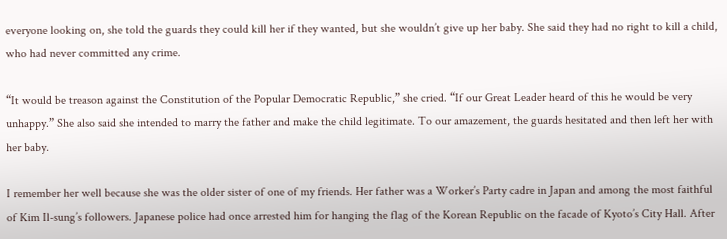everyone looking on, she told the guards they could kill her if they wanted, but she wouldn’t give up her baby. She said they had no right to kill a child, who had never committed any crime.

“It would be treason against the Constitution of the Popular Democratic Republic,” she cried. “If our Great Leader heard of this he would be very unhappy.” She also said she intended to marry the father and make the child legitimate. To our amazement, the guards hesitated and then left her with her baby.

I remember her well because she was the older sister of one of my friends. Her father was a Worker’s Party cadre in Japan and among the most faithful of Kim Il-sung’s followers. Japanese police had once arrested him for hanging the flag of the Korean Republic on the facade of Kyoto’s City Hall. After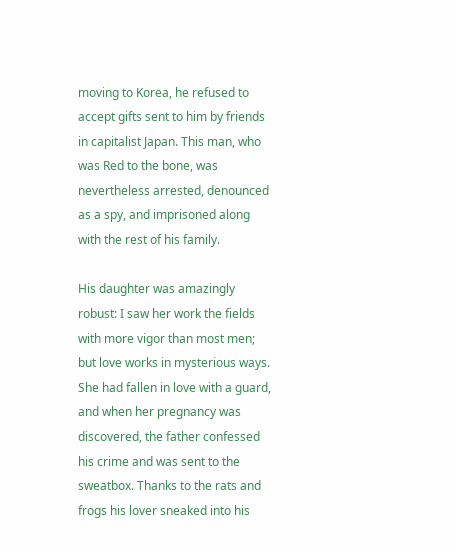moving to Korea, he refused to accept gifts sent to him by friends in capitalist Japan. This man, who was Red to the bone, was nevertheless arrested, denounced as a spy, and imprisoned along with the rest of his family.

His daughter was amazingly robust: I saw her work the fields with more vigor than most men; but love works in mysterious ways. She had fallen in love with a guard, and when her pregnancy was discovered, the father confessed his crime and was sent to the sweatbox. Thanks to the rats and frogs his lover sneaked into his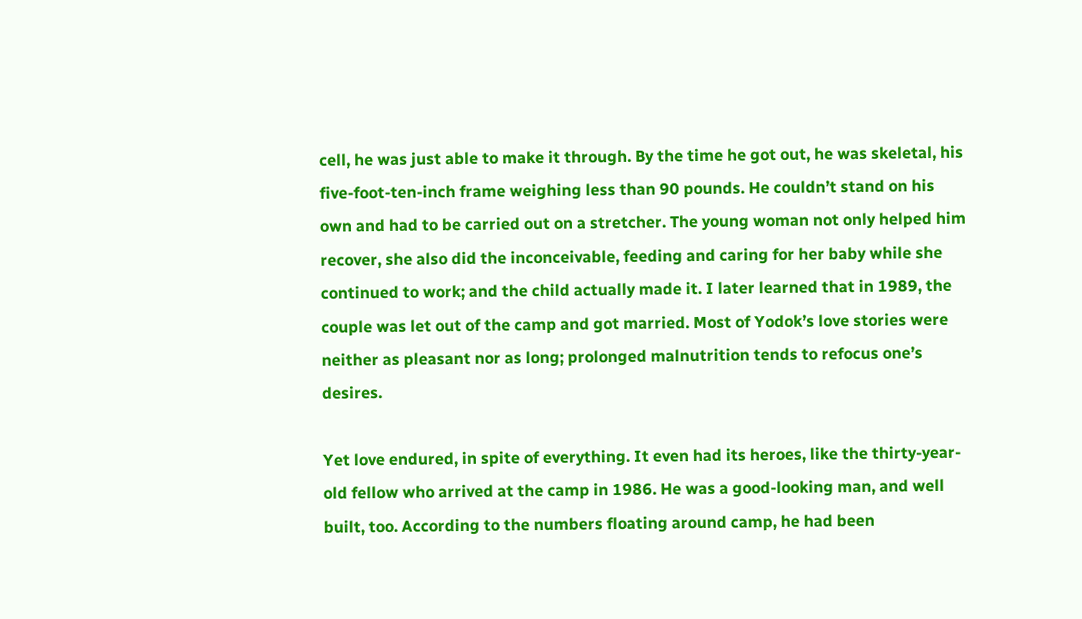cell, he was just able to make it through. By the time he got out, he was skeletal, his five-foot-ten-inch frame weighing less than 90 pounds. He couldn’t stand on his own and had to be carried out on a stretcher. The young woman not only helped him recover, she also did the inconceivable, feeding and caring for her baby while she continued to work; and the child actually made it. I later learned that in 1989, the couple was let out of the camp and got married. Most of Yodok’s love stories were neither as pleasant nor as long; prolonged malnutrition tends to refocus one’s desires.

Yet love endured, in spite of everything. It even had its heroes, like the thirty-year-old fellow who arrived at the camp in 1986. He was a good-looking man, and well built, too. According to the numbers floating around camp, he had been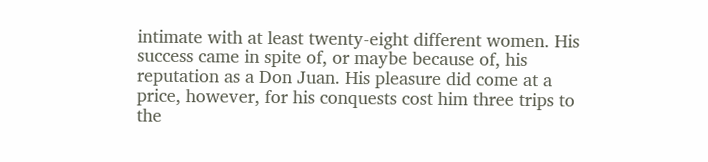intimate with at least twenty-eight different women. His success came in spite of, or maybe because of, his reputation as a Don Juan. His pleasure did come at a price, however, for his conquests cost him three trips to the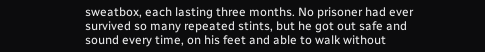sweatbox, each lasting three months. No prisoner had ever survived so many repeated stints, but he got out safe and sound every time, on his feet and able to walk without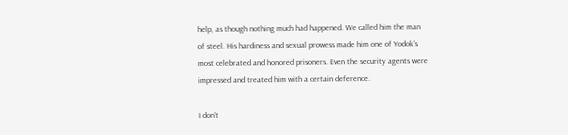help, as though nothing much had happened. We called him the man of steel. His hardiness and sexual prowess made him one of Yodok’s most celebrated and honored prisoners. Even the security agents were impressed and treated him with a certain deference.

I don’t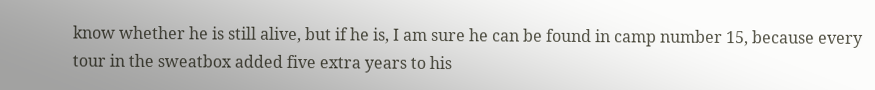know whether he is still alive, but if he is, I am sure he can be found in camp number 15, because every tour in the sweatbox added five extra years to his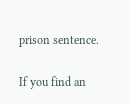prison sentence.

If you find an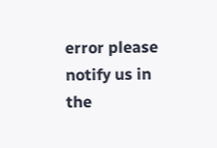error please notify us in the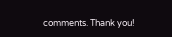comments. Thank you!